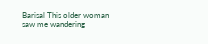Barisal This older woman saw me wandering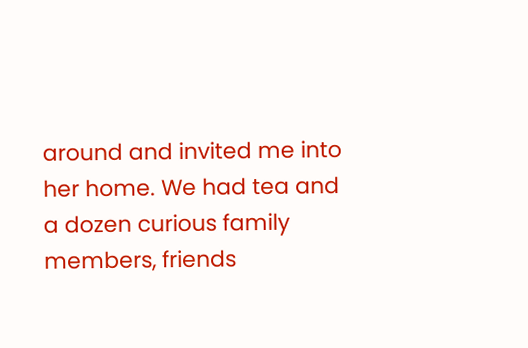around and invited me into her home. We had tea and a dozen curious family members, friends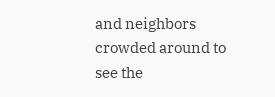and neighbors crowded around to see the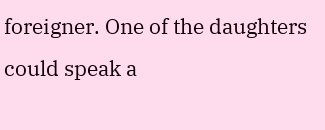foreigner. One of the daughters could speak a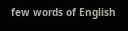few words of English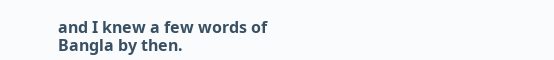and I knew a few words of Bangla by then.